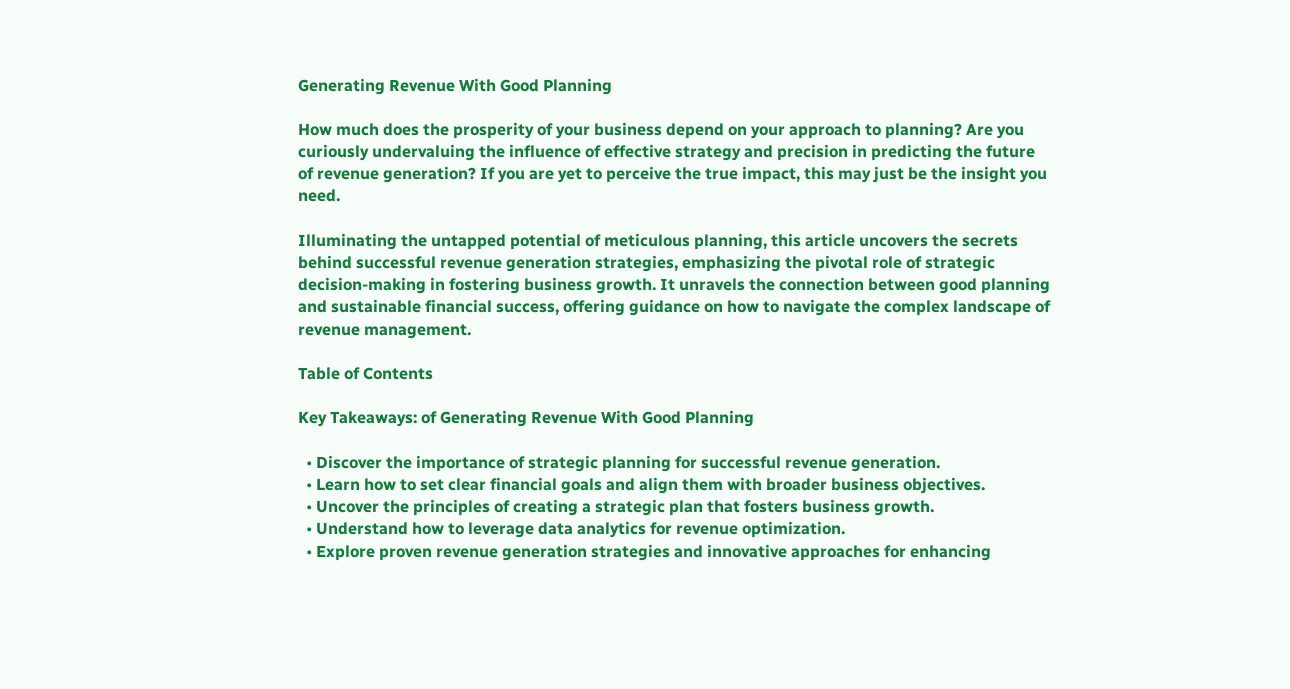Generating Revenue With Good Planning

How much does the prosperity of your business depend on your approach to planning? Are you curiously undervaluing the influence of effective strategy and precision in predicting the future of revenue generation? If you are yet to perceive the true impact, this may just be the insight you need.

Illuminating the untapped potential of meticulous planning, this article uncovers the secrets behind successful revenue generation strategies, emphasizing the pivotal role of strategic decision-making in fostering business growth. It unravels the connection between good planning and sustainable financial success, offering guidance on how to navigate the complex landscape of revenue management.

Table of Contents

Key Takeaways: of Generating Revenue With Good Planning

  • Discover the importance of strategic planning for successful revenue generation.
  • Learn how to set clear financial goals and align them with broader business objectives.
  • Uncover the principles of creating a strategic plan that fosters business growth.
  • Understand how to leverage data analytics for revenue optimization.
  • Explore proven revenue generation strategies and innovative approaches for enhancing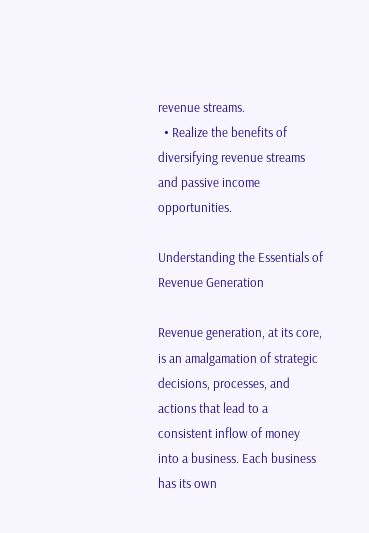revenue streams.
  • Realize the benefits of diversifying revenue streams and passive income opportunities.

Understanding the Essentials of Revenue Generation

Revenue generation, at its core, is an amalgamation of strategic decisions, processes, and actions that lead to a consistent inflow of money into a business. Each business has its own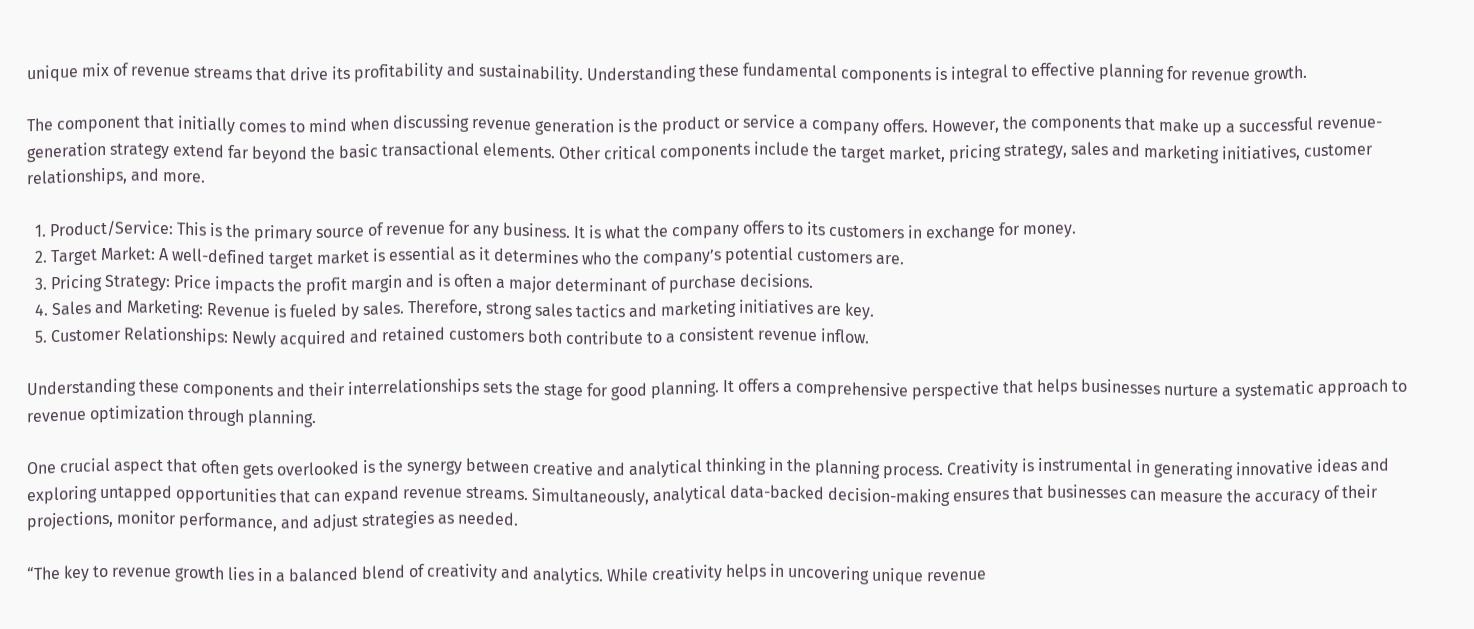unique mix of revenue streams that drive its profitability and sustainability. Understanding these fundamental components is integral to effective planning for revenue growth.

The component that initially comes to mind when discussing revenue generation is the product or service a company offers. However, the components that make up a successful revenue-generation strategy extend far beyond the basic transactional elements. Other critical components include the target market, pricing strategy, sales and marketing initiatives, customer relationships, and more.

  1. Product/Service: This is the primary source of revenue for any business. It is what the company offers to its customers in exchange for money.
  2. Target Market: A well-defined target market is essential as it determines who the company’s potential customers are.
  3. Pricing Strategy: Price impacts the profit margin and is often a major determinant of purchase decisions.
  4. Sales and Marketing: Revenue is fueled by sales. Therefore, strong sales tactics and marketing initiatives are key.
  5. Customer Relationships: Newly acquired and retained customers both contribute to a consistent revenue inflow.

Understanding these components and their interrelationships sets the stage for good planning. It offers a comprehensive perspective that helps businesses nurturе a systematic approach to revenue optimization through planning.

One crucial aspect that often gets overlooked is the synergy between creative and analytical thinking in the planning process. Creativity is instrumental in generating innovative ideas and exploring untapped opportunities that can expand revenue streams. Simultaneously, analytical data-backed decision-making ensures that businesses can measure the accuracy of their projections, monitor performance, and adjust strategies as needed.

“The key to revenue growth lies in a balanced blend of creativity and analytics. While creativity helps in uncovering unique revenue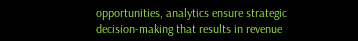opportunities, analytics ensure strategic decision-making that results in revenue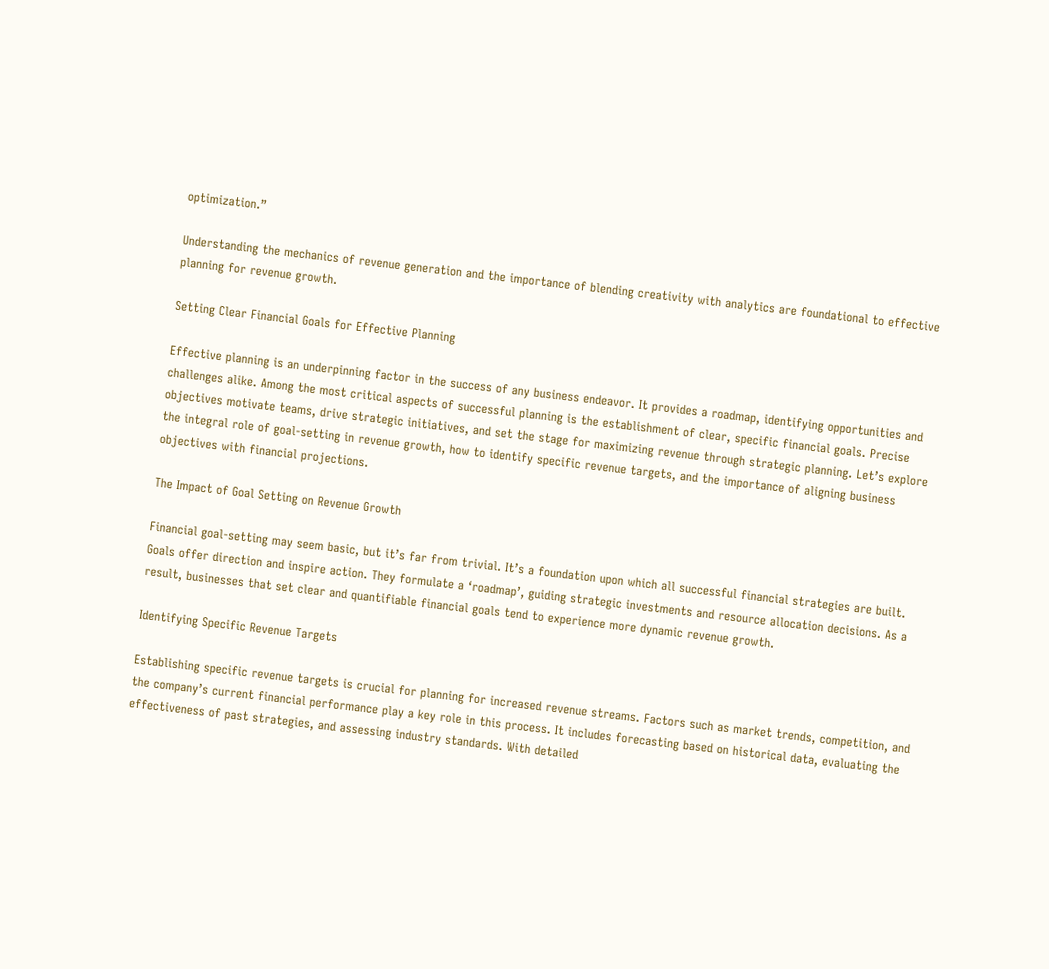optimization.”

Understanding the mechanics of revenue generation and the importance of blending creativity with analytics are foundational to effective planning for revenue growth.

Setting Clear Financial Goals for Effective Planning

Effective planning is an underpinning factor in the success of any business endeavor. It provides a roadmap, identifying opportunities and challenges alike. Among the most critical aspects of successful planning is the establishment of clear, specific financial goals. Precise objectives motivate teams, drive strategic initiatives, and set the stage for maximizing revenue through strategic planning. Let’s explore the integral role of goal-setting in revenue growth, how to identify specific revenue targets, and the importance of aligning business objectives with financial projections.

The Impact of Goal Setting on Revenue Growth

Financial goal-setting may seem basic, but it’s far from trivial. It’s a foundation upon which all successful financial strategies are built. Goals offer direction and inspire action. They formulate a ‘roadmap’, guiding strategic investments and resource allocation decisions. As a result, businesses that set clear and quantifiable financial goals tend to experience more dynamic revenue growth.

Identifying Specific Revenue Targets

Establishing specific revenue targets is crucial for planning for increased revenue streams. Factors such as market trends, competition, and the company’s current financial performance play a key role in this process. It includes forecasting based on historical data, evaluating the effectiveness of past strategies, and assessing industry standards. With detailed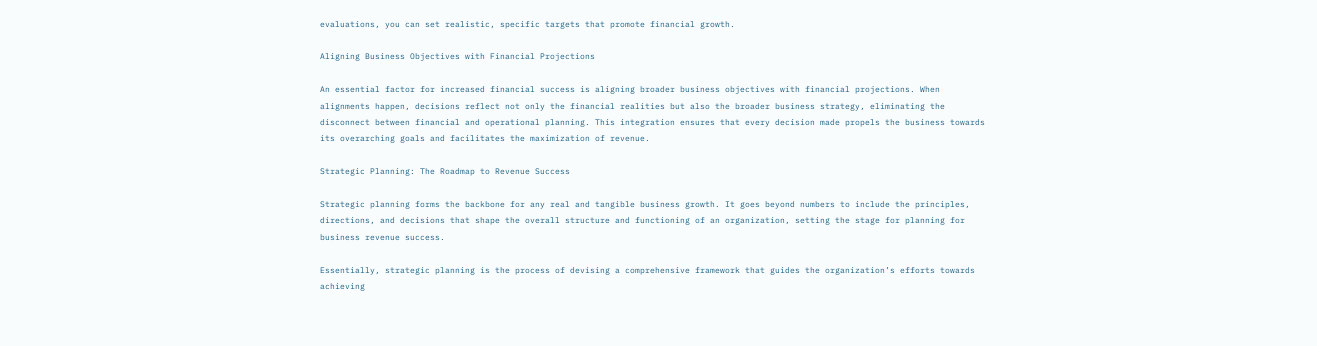evaluations, you can set realistic, specific targets that promote financial growth.

Aligning Business Objectives with Financial Projections

An essential factor for increased financial success is aligning broader business objectives with financial projections. When alignments happen, decisions reflect not only the financial realities but also the broader business strategy, eliminating the disconnect between financial and operational planning. This integration ensures that every decision made propels the business towards its overarching goals and facilitates the maximization of revenue.

Strategic Planning: The Roadmap to Revenue Success

Strategic planning forms the backbone for any real and tangible business growth. It goes beyond numbers to include the principles, directions, and decisions that shape the overall structure and functioning of an organization, setting the stage for planning for business revenue success.

Essentially, strategic planning is the process of devising a comprehensive framework that guides the organization’s efforts towards achieving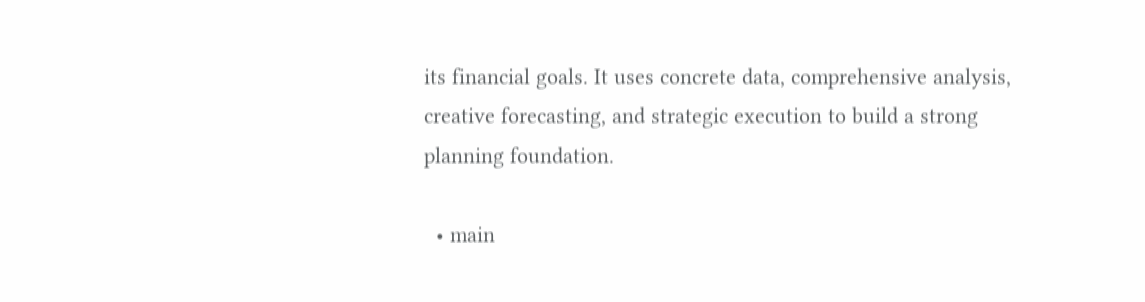its financial goals. It uses concrete data, comprehensive analysis, creative forecasting, and strategic execution to build a strong planning foundation.

  • main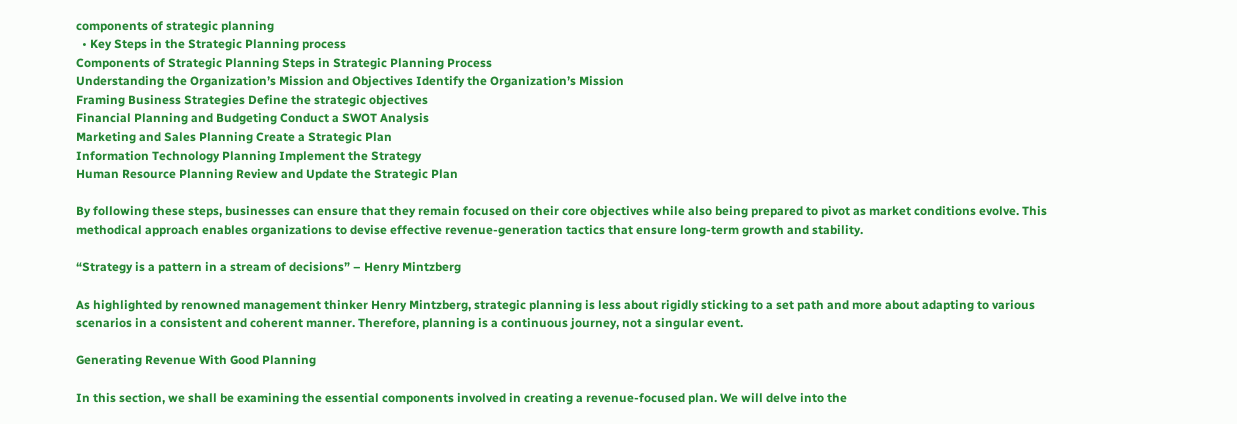components of strategic planning
  • Key Steps in the Strategic Planning process
Components of Strategic Planning Steps in Strategic Planning Process
Understanding the Organization’s Mission and Objectives Identify the Organization’s Mission
Framing Business Strategies Define the strategic objectives
Financial Planning and Budgeting Conduct a SWOT Analysis
Marketing and Sales Planning Create a Strategic Plan
Information Technology Planning Implement the Strategy
Human Resource Planning Review and Update the Strategic Plan

By following these steps, businesses can ensure that they remain focused on their core objectives while also being prepared to pivot as market conditions evolve. This methodical approach enables organizations to devise effective revenue-generation tactics that ensure long-term growth and stability.

“Strategy is a pattern in a stream of decisions” – Henry Mintzberg

As highlighted by renowned management thinker Henry Mintzberg, strategic planning is less about rigidly sticking to a set path and more about adapting to various scenarios in a consistent and coherent manner. Therefore, planning is a continuous journey, not a singular event.

Generating Revenue With Good Planning

In this section, we shall be examining the essential components involved in creating a revenue-focused plan. We will delve into the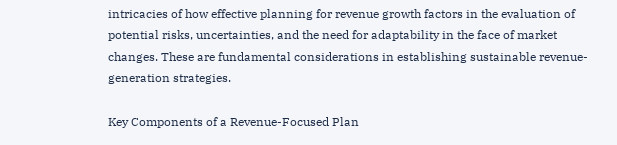intricacies of how effective planning for revenue growth factors in the evaluation of potential risks, uncertainties, and the need for adaptability in the face of market changes. These are fundamental considerations in establishing sustainable revenue-generation strategies.

Key Components of a Revenue-Focused Plan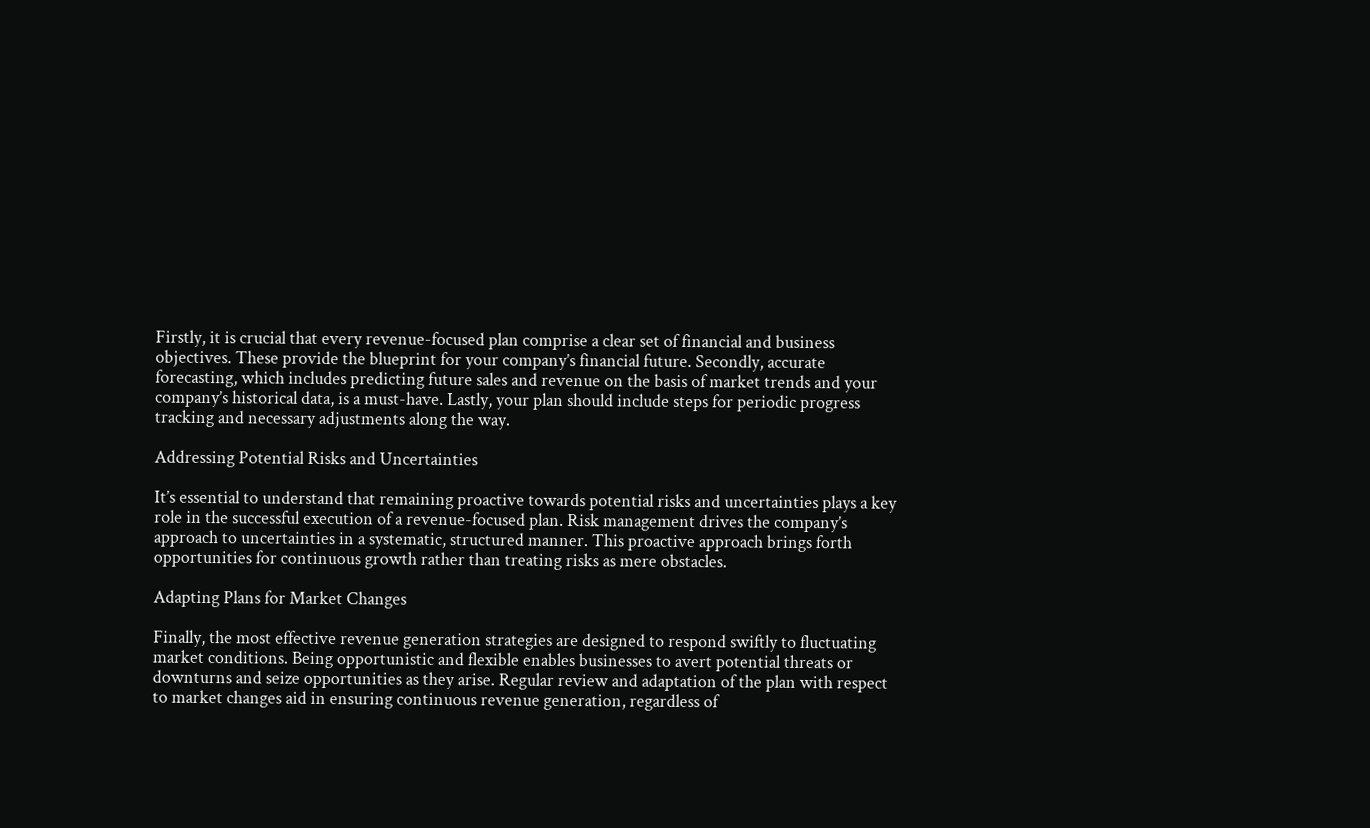Firstly, it is crucial that every revenue-focused plan comprise a clear set of financial and business objectives. These provide the blueprint for your company’s financial future. Secondly, accurate forecasting, which includes predicting future sales and revenue on the basis of market trends and your company’s historical data, is a must-have. Lastly, your plan should include steps for periodic progress tracking and necessary adjustments along the way.

Addressing Potential Risks and Uncertainties

It’s essential to understand that remaining proactive towards potential risks and uncertainties plays a key role in the successful execution of a revenue-focused plan. Risk management drives the company’s approach to uncertainties in a systematic, structured manner. This proactive approach brings forth opportunities for continuous growth rather than treating risks as mere obstacles.

Adapting Plans for Market Changes

Finally, the most effective revenue generation strategies are designed to respond swiftly to fluctuating market conditions. Being opportunistic and flexible enables businesses to avert potential threats or downturns and seize opportunities as they arise. Regular review and adaptation of the plan with respect to market changes aid in ensuring continuous revenue generation, regardless of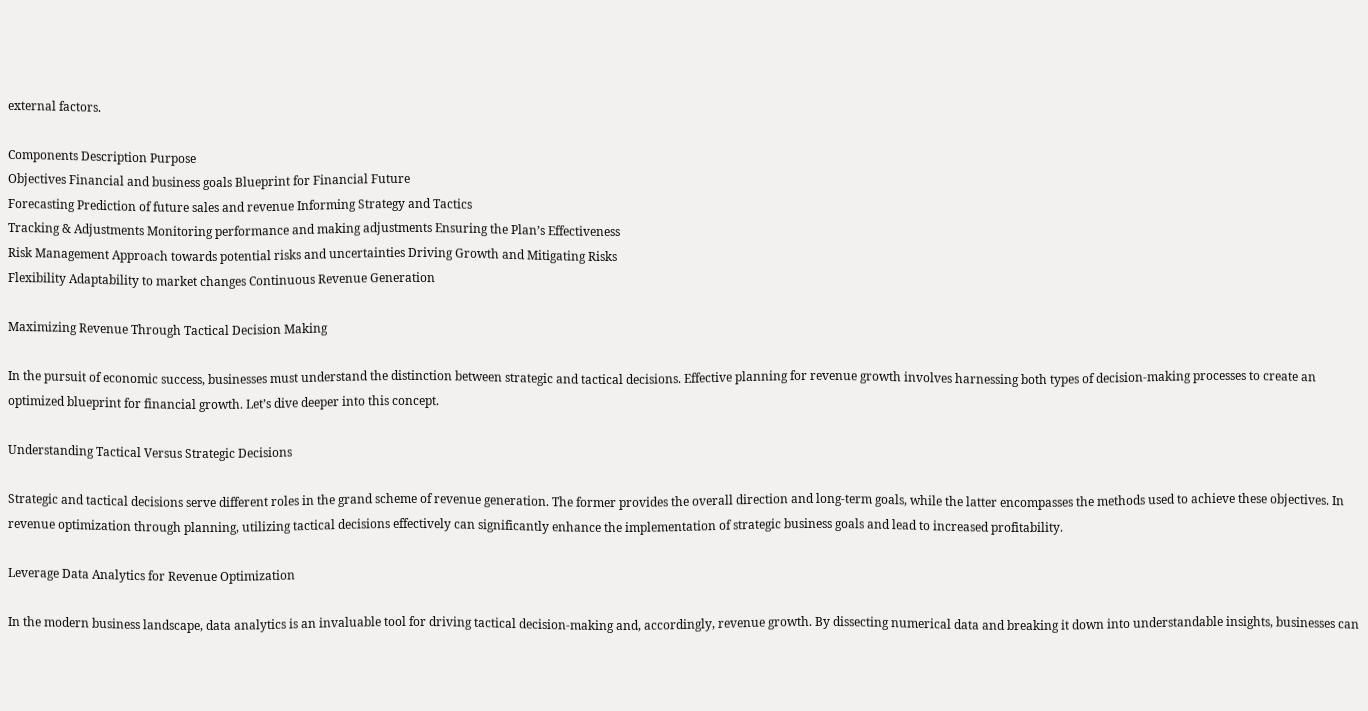external factors.

Components Description Purpose
Objectives Financial and business goals Blueprint for Financial Future
Forecasting Prediction of future sales and revenue Informing Strategy and Tactics
Tracking & Adjustments Monitoring performance and making adjustments Ensuring the Plan’s Effectiveness
Risk Management Approach towards potential risks and uncertainties Driving Growth and Mitigating Risks
Flexibility Adaptability to market changes Continuous Revenue Generation

Maximizing Revenue Through Tactical Decision Making

In the pursuit of economic success, businesses must understand the distinction between strategic and tactical decisions. Effective planning for revenue growth involves harnessing both types of decision-making processes to create an optimized blueprint for financial growth. Let’s dive deeper into this concept.

Understanding Tactical Versus Strategic Decisions

Strategic and tactical decisions serve different roles in the grand scheme of revenue generation. The former provides the overall direction and long-term goals, while the latter encompasses the methods used to achieve these objectives. In revenue optimization through planning, utilizing tactical decisions effectively can significantly enhance the implementation of strategic business goals and lead to increased profitability.

Leverage Data Analytics for Revenue Optimization

In the modern business landscape, data analytics is an invaluable tool for driving tactical decision-making and, accordingly, revenue growth. By dissecting numerical data and breaking it down into understandable insights, businesses can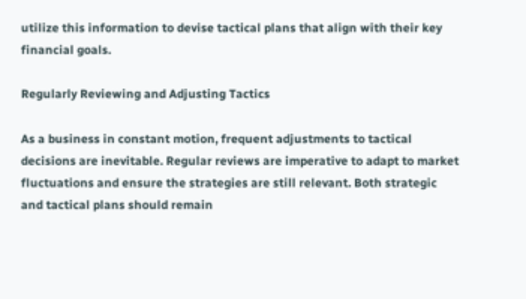utilize this information to devise tactical plans that align with their key financial goals.

Regularly Reviewing and Adjusting Tactics

As a business in constant motion, frequent adjustments to tactical decisions are inevitable. Regular reviews are imperative to adapt to market fluctuations and ensure the strategies are still relevant. Both strategic and tactical plans should remain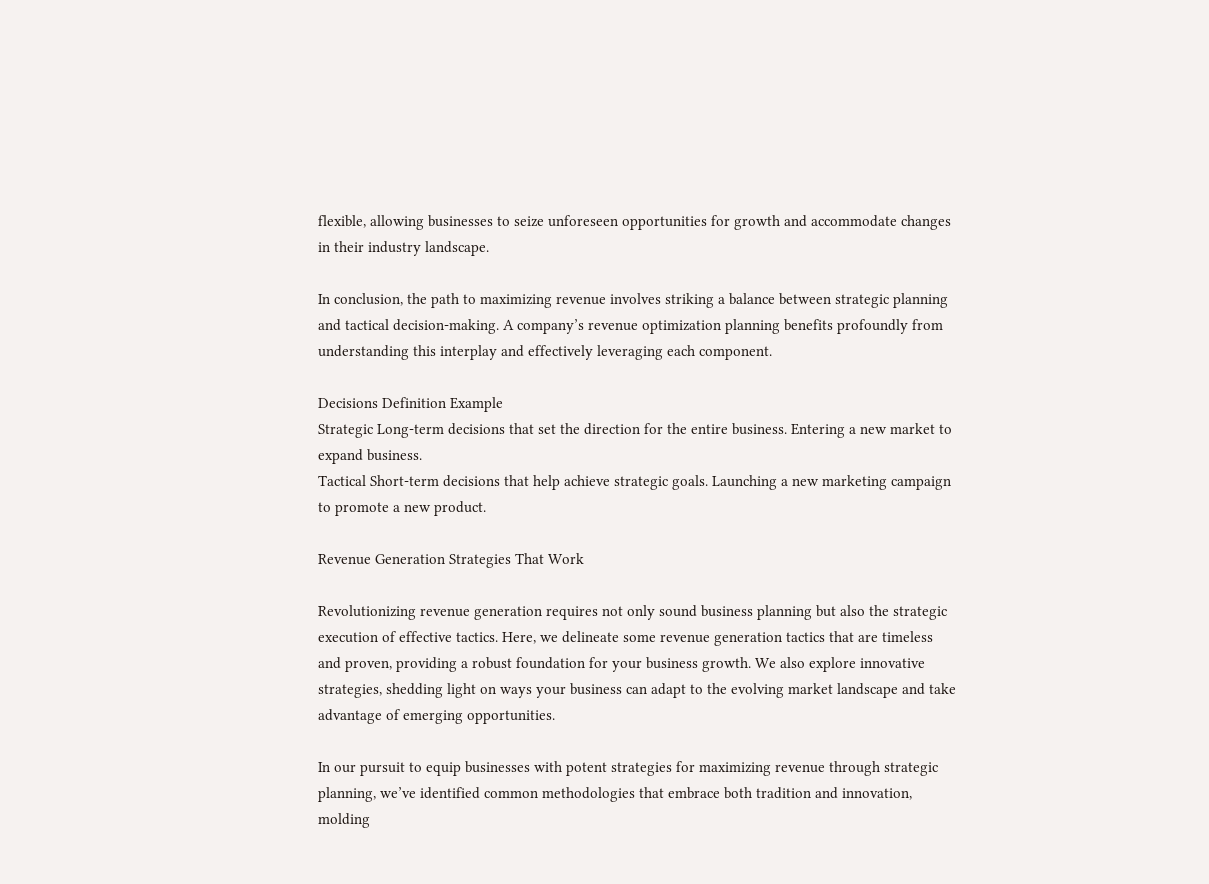flexible, allowing businesses to seize unforeseen opportunities for growth and accommodate changes in their industry landscape.

In conclusion, the path to maximizing revenue involves striking a balance between strategic planning and tactical decision-making. A company’s revenue optimization planning benefits profoundly from understanding this interplay and effectively leveraging each component.

Decisions Definition Example
Strategic Long-term decisions that set the direction for the entire business. Entering a new market to expand business.
Tactical Short-term decisions that help achieve strategic goals. Launching a new marketing campaign to promote a new product.

Revenue Generation Strategies That Work

Revolutionizing revenue generation requires not only sound business planning but also the strategic execution of effective tactics. Here, we delineate some revenue generation tactics that are timeless and proven, providing a robust foundation for your business growth. We also explore innovative strategies, shedding light on ways your business can adapt to the evolving market landscape and take advantage of emerging opportunities.

In our pursuit to equip businesses with potent strategies for maximizing revenue through strategic planning, we’ve identified common methodologies that embrace both tradition and innovation, molding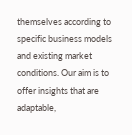themselves according to specific business models and existing market conditions. Our aim is to offer insights that are adaptable,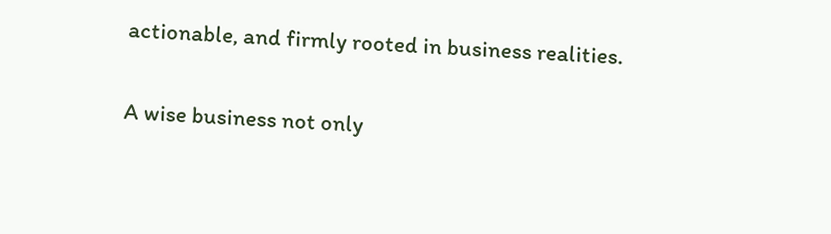actionable, and firmly rooted in business realities.

A wise business not only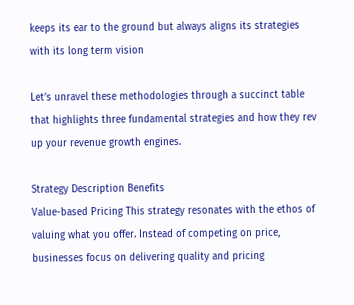keeps its ear to the ground but always aligns its strategies with its long term vision

Let’s unravel these methodologies through a succinct table that highlights three fundamental strategies and how they rev up your revenue growth engines.

Strategy Description Benefits
Value-based Pricing This strategy resonates with the ethos of valuing what you offer. Instead of competing on price, businesses focus on delivering quality and pricing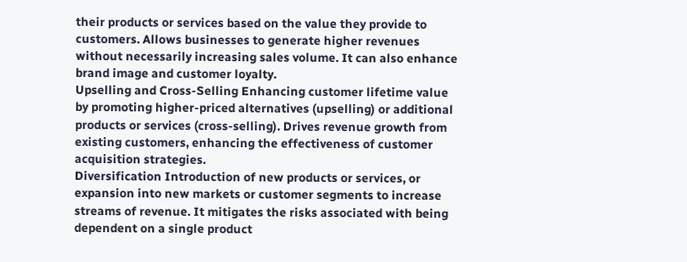their products or services based on the value they provide to customers. Allows businesses to generate higher revenues without necessarily increasing sales volume. It can also enhance brand image and customer loyalty.
Upselling and Cross-Selling Enhancing customer lifetime value by promoting higher-priced alternatives (upselling) or additional products or services (cross-selling). Drives revenue growth from existing customers, enhancing the effectiveness of customer acquisition strategies.
Diversification Introduction of new products or services, or expansion into new markets or customer segments to increase streams of revenue. It mitigates the risks associated with being dependent on a single product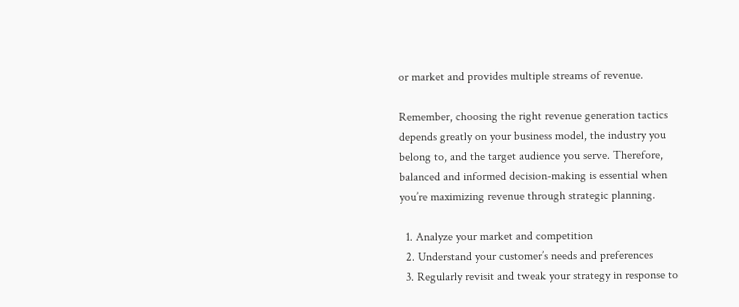or market and provides multiple streams of revenue.

Remember, choosing the right revenue generation tactics depends greatly on your business model, the industry you belong to, and the target audience you serve. Therefore, balanced and informed decision-making is essential when you’re maximizing revenue through strategic planning.

  1. Analyze your market and competition
  2. Understand your customer’s needs and preferences
  3. Regularly revisit and tweak your strategy in response to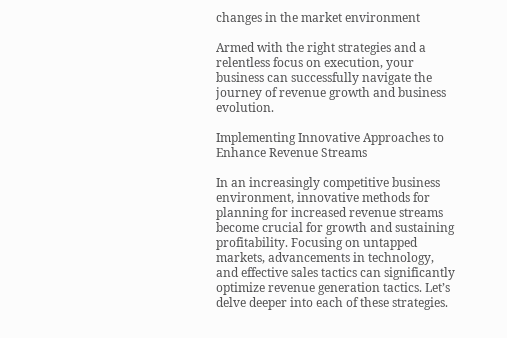changes in the market environment

Armed with the right strategies and a relentless focus on execution, your business can successfully navigate the journey of revenue growth and business evolution.

Implementing Innovative Approaches to Enhance Revenue Streams

In an increasingly competitive business environment, innovative methods for planning for increased revenue streams become crucial for growth and sustaining profitability. Focusing on untapped markets, advancements in technology, and effective sales tactics can significantly optimize revenue generation tactics. Let’s delve deeper into each of these strategies.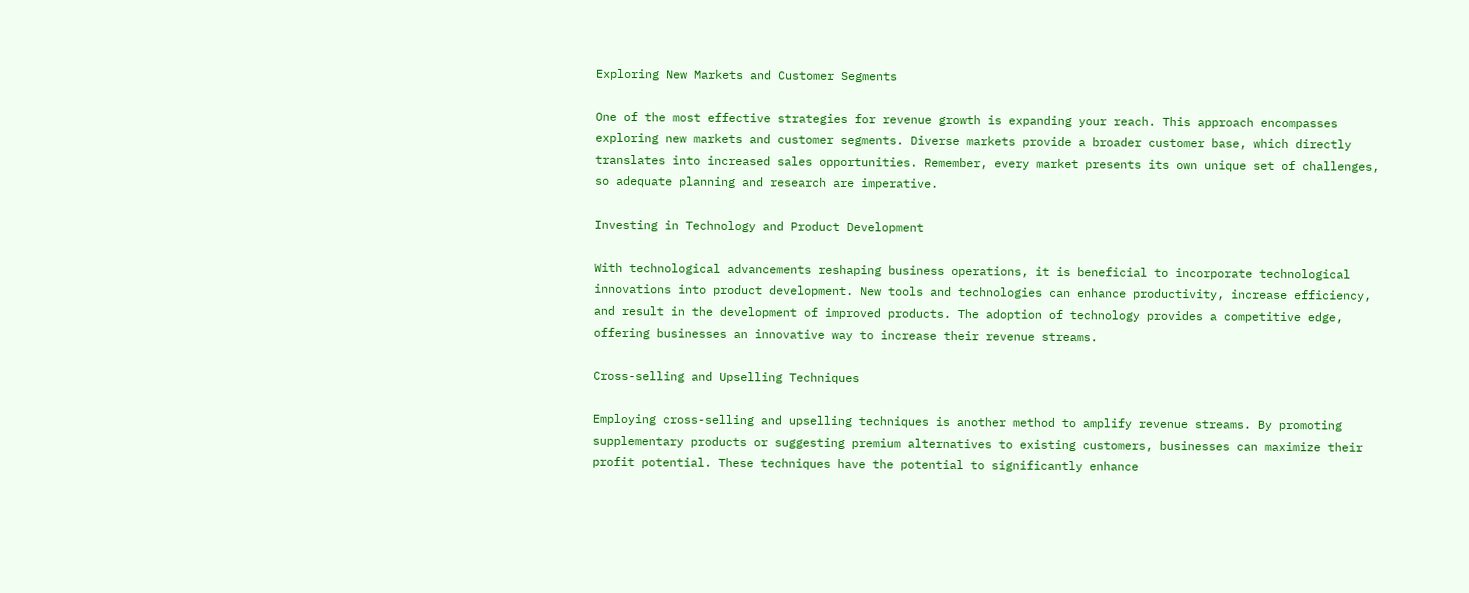Exploring New Markets and Customer Segments

One of the most effective strategies for revenue growth is expanding your reach. This approach encompasses exploring new markets and customer segments. Diverse markets provide a broader customer base, which directly translates into increased sales opportunities. Remember, every market presents its own unique set of challenges, so adequate planning and research are imperative.

Investing in Technology and Product Development

With technological advancements reshaping business operations, it is beneficial to incorporate technological innovations into product development. New tools and technologies can enhance productivity, increase efficiency, and result in the development of improved products. The adoption of technology provides a competitive edge, offering businesses an innovative way to increase their revenue streams.

Cross-selling and Upselling Techniques

Employing cross-selling and upselling techniques is another method to amplify revenue streams. By promoting supplementary products or suggesting premium alternatives to existing customers, businesses can maximize their profit potential. These techniques have the potential to significantly enhance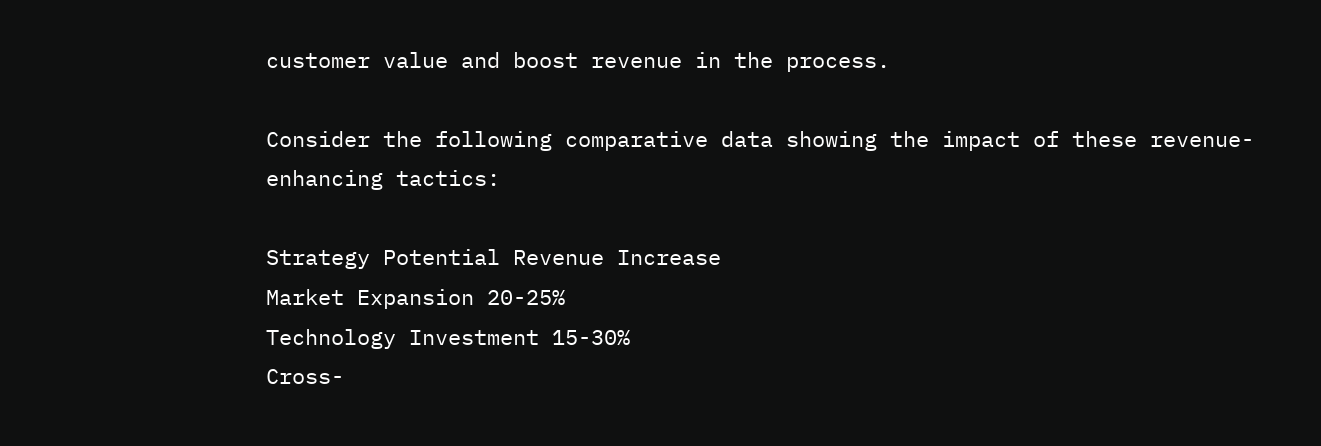customer value and boost revenue in the process.

Consider the following comparative data showing the impact of these revenue-enhancing tactics:

Strategy Potential Revenue Increase
Market Expansion 20-25%
Technology Investment 15-30%
Cross-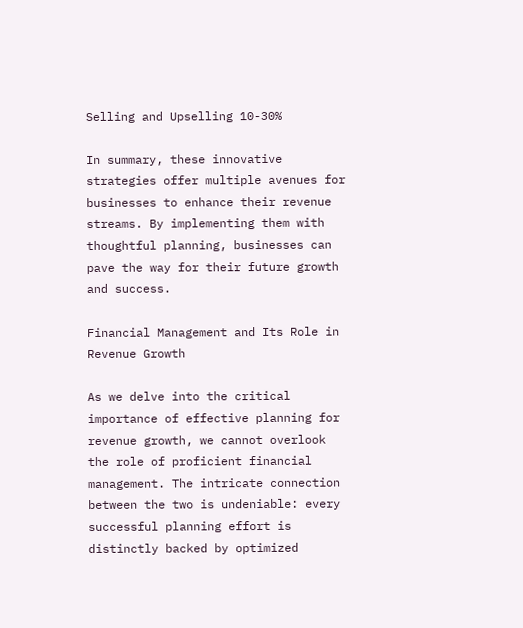Selling and Upselling 10-30%

In summary, these innovative strategies offer multiple avenues for businesses to enhance their revenue streams. By implementing them with thoughtful planning, businesses can pave the way for their future growth and success.

Financial Management and Its Role in Revenue Growth

As we delve into the critical importance of effective planning for revenue growth, we cannot overlook the role of proficient financial management. The intricate connection between the two is undeniable: every successful planning effort is distinctly backed by optimized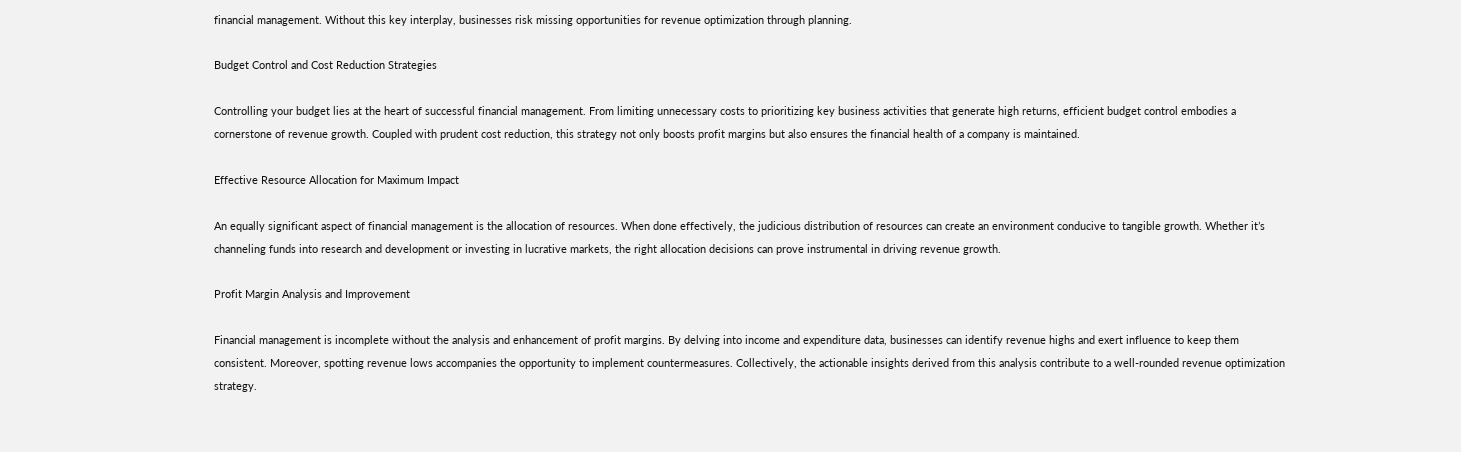financial management. Without this key interplay, businesses risk missing opportunities for revenue optimization through planning.

Budget Control and Cost Reduction Strategies

Controlling your budget lies at the heart of successful financial management. From limiting unnecessary costs to prioritizing key business activities that generate high returns, efficient budget control embodies a cornerstone of revenue growth. Coupled with prudent cost reduction, this strategy not only boosts profit margins but also ensures the financial health of a company is maintained.

Effective Resource Allocation for Maximum Impact

An equally significant aspect of financial management is the allocation of resources. When done effectively, the judicious distribution of resources can create an environment conducive to tangible growth. Whether it’s channeling funds into research and development or investing in lucrative markets, the right allocation decisions can prove instrumental in driving revenue growth.

Profit Margin Analysis and Improvement

Financial management is incomplete without the analysis and enhancement of profit margins. By delving into income and expenditure data, businesses can identify revenue highs and exert influence to keep them consistent. Moreover, spotting revenue lows accompanies the opportunity to implement countermeasures. Collectively, the actionable insights derived from this analysis contribute to a well-rounded revenue optimization strategy.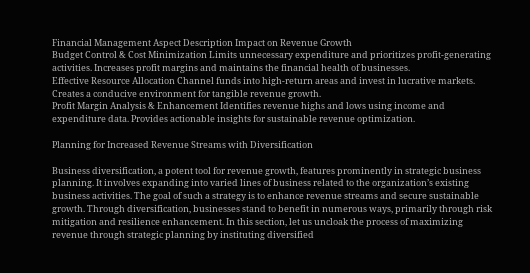Financial Management Aspect Description Impact on Revenue Growth
Budget Control & Cost Minimization Limits unnecessary expenditure and prioritizes profit-generating activities. Increases profit margins and maintains the financial health of businesses.
Effective Resource Allocation Channel funds into high-return areas and invest in lucrative markets. Creates a conducive environment for tangible revenue growth.
Profit Margin Analysis & Enhancement Identifies revenue highs and lows using income and expenditure data. Provides actionable insights for sustainable revenue optimization.

Planning for Increased Revenue Streams with Diversification

Business diversification, a potent tool for revenue growth, features prominently in strategic business planning. It involves expanding into varied lines of business related to the organization’s existing business activities. The goal of such a strategy is to enhance revenue streams and secure sustainable growth. Through diversification, businesses stand to benefit in numerous ways, primarily through risk mitigation and resilience enhancement. In this section, let us uncloak the process of maximizing revenue through strategic planning by instituting diversified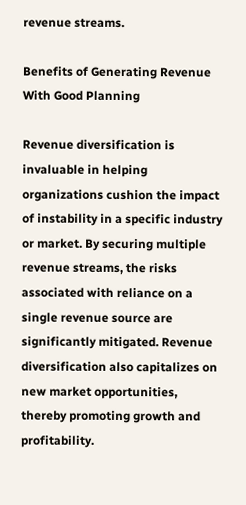revenue streams.

Benefits of Generating Revenue With Good Planning

Revenue diversification is invaluable in helping organizations cushion the impact of instability in a specific industry or market. By securing multiple revenue streams, the risks associated with reliance on a single revenue source are significantly mitigated. Revenue diversification also capitalizes on new market opportunities, thereby promoting growth and profitability.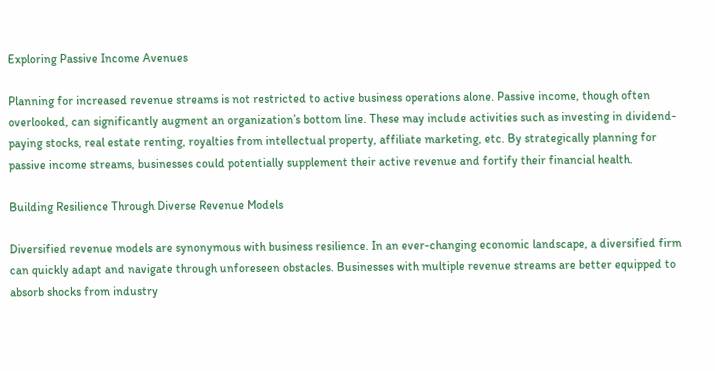Exploring Passive Income Avenues

Planning for increased revenue streams is not restricted to active business operations alone. Passive income, though often overlooked, can significantly augment an organization’s bottom line. These may include activities such as investing in dividend-paying stocks, real estate renting, royalties from intellectual property, affiliate marketing, etc. By strategically planning for passive income streams, businesses could potentially supplement their active revenue and fortify their financial health.

Building Resilience Through Diverse Revenue Models

Diversified revenue models are synonymous with business resilience. In an ever-changing economic landscape, a diversified firm can quickly adapt and navigate through unforeseen obstacles. Businesses with multiple revenue streams are better equipped to absorb shocks from industry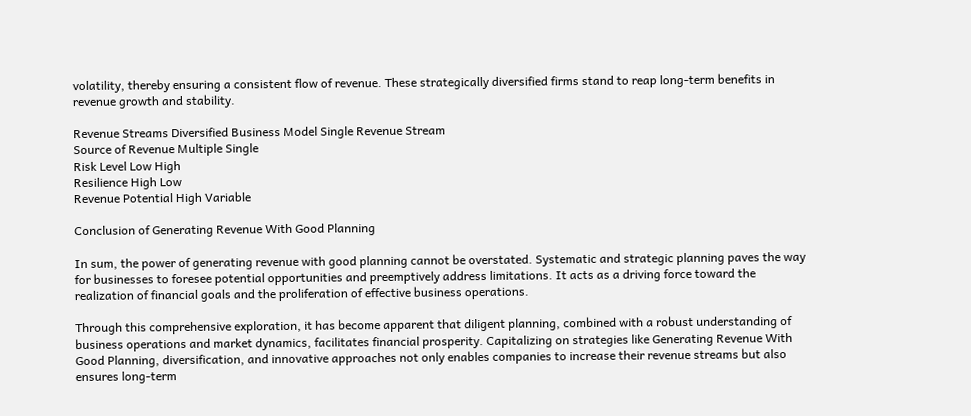volatility, thereby ensuring a consistent flow of revenue. These strategically diversified firms stand to reap long-term benefits in revenue growth and stability.

Revenue Streams Diversified Business Model Single Revenue Stream
Source of Revenue Multiple Single
Risk Level Low High
Resilience High Low
Revenue Potential High Variable

Conclusion of Generating Revenue With Good Planning

In sum, the power of generating revenue with good planning cannot be overstated. Systematic and strategic planning paves the way for businesses to foresee potential opportunities and preemptively address limitations. It acts as a driving force toward the realization of financial goals and the proliferation of effective business operations.

Through this comprehensive exploration, it has become apparent that diligent planning, combined with a robust understanding of business operations and market dynamics, facilitates financial prosperity. Capitalizing on strategies like Generating Revenue With Good Planning, diversification, and innovative approaches not only enables companies to increase their revenue streams but also ensures long-term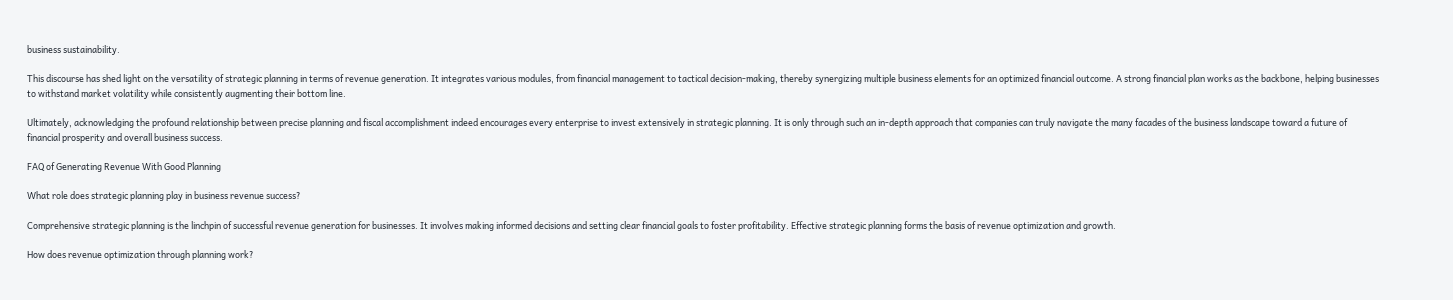business sustainability.

This discourse has shed light on the versatility of strategic planning in terms of revenue generation. It integrates various modules, from financial management to tactical decision-making, thereby synergizing multiple business elements for an optimized financial outcome. A strong financial plan works as the backbone, helping businesses to withstand market volatility while consistently augmenting their bottom line.

Ultimately, acknowledging the profound relationship between precise planning and fiscal accomplishment indeed encourages every enterprise to invest extensively in strategic planning. It is only through such an in-depth approach that companies can truly navigate the many facades of the business landscape toward a future of financial prosperity and overall business success.

FAQ of Generating Revenue With Good Planning

What role does strategic planning play in business revenue success?

Comprehensive strategic planning is the linchpin of successful revenue generation for businesses. It involves making informed decisions and setting clear financial goals to foster profitability. Effective strategic planning forms the basis of revenue optimization and growth.

How does revenue optimization through planning work?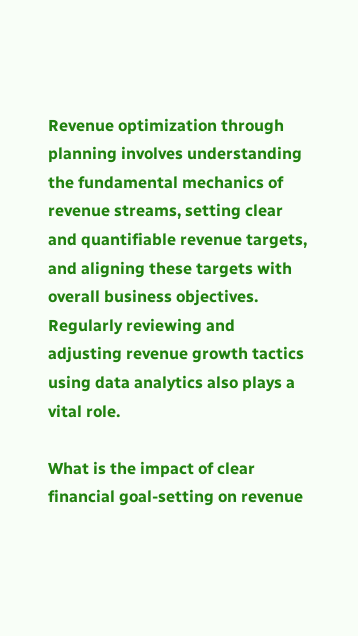Revenue optimization through planning involves understanding the fundamental mechanics of revenue streams, setting clear and quantifiable revenue targets, and aligning these targets with overall business objectives. Regularly reviewing and adjusting revenue growth tactics using data analytics also plays a vital role.

What is the impact of clear financial goal-setting on revenue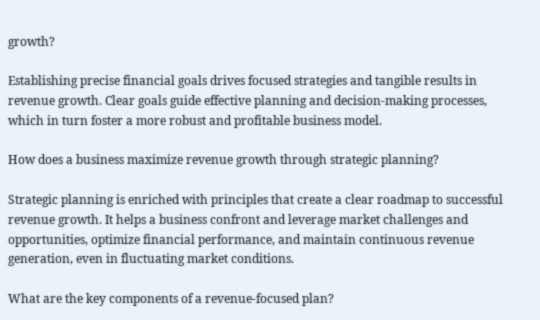growth?

Establishing precise financial goals drives focused strategies and tangible results in revenue growth. Clear goals guide effective planning and decision-making processes, which in turn foster a more robust and profitable business model.

How does a business maximize revenue growth through strategic planning?

Strategic planning is enriched with principles that create a clear roadmap to successful revenue growth. It helps a business confront and leverage market challenges and opportunities, optimize financial performance, and maintain continuous revenue generation, even in fluctuating market conditions.

What are the key components of a revenue-focused plan?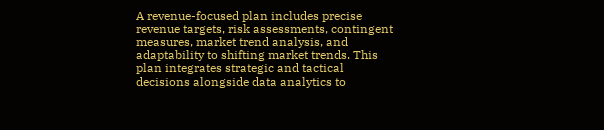A revenue-focused plan includes precise revenue targets, risk assessments, contingent measures, market trend analysis, and adaptability to shifting market trends. This plan integrates strategic and tactical decisions alongside data analytics to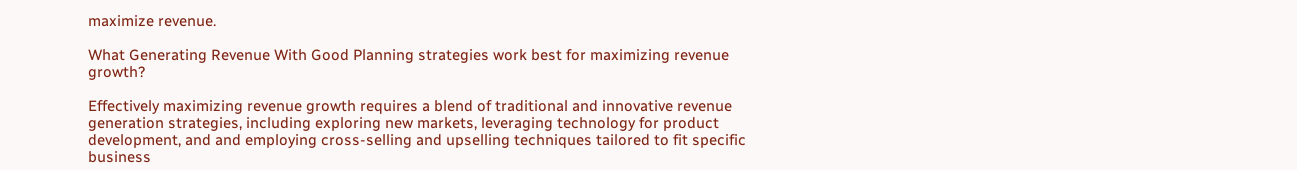maximize revenue.

What Generating Revenue With Good Planning strategies work best for maximizing revenue growth?

Effectively maximizing revenue growth requires a blend of traditional and innovative revenue generation strategies, including exploring new markets, leveraging technology for product development, and and employing cross-selling and upselling techniques tailored to fit specific business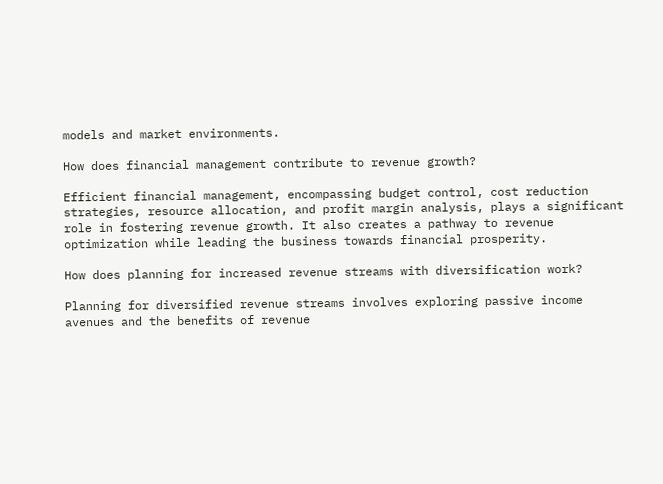models and market environments.

How does financial management contribute to revenue growth?

Efficient financial management, encompassing budget control, cost reduction strategies, resource allocation, and profit margin analysis, plays a significant role in fostering revenue growth. It also creates a pathway to revenue optimization while leading the business towards financial prosperity.

How does planning for increased revenue streams with diversification work?

Planning for diversified revenue streams involves exploring passive income avenues and the benefits of revenue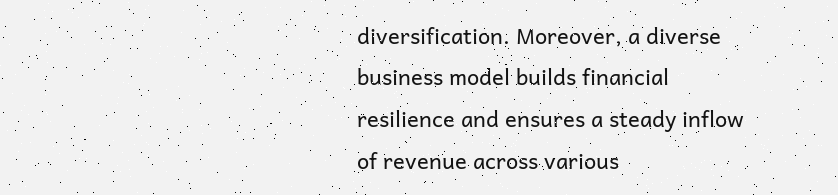diversification. Moreover, a diverse business model builds financial resilience and ensures a steady inflow of revenue across various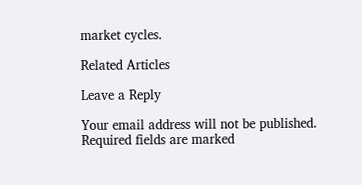market cycles.

Related Articles

Leave a Reply

Your email address will not be published. Required fields are marked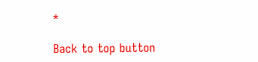*

Back to top button